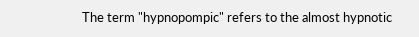The term "hypnopompic" refers to the almost hypnotic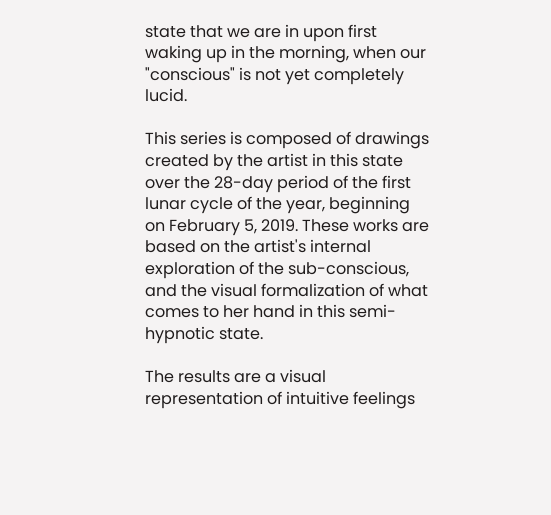state that we are in upon first waking up in the morning, when our "conscious" is not yet completely lucid.

This series is composed of drawings created by the artist in this state over the 28-day period of the first lunar cycle of the year, beginning on February 5, 2019. These works are based on the artist's internal exploration of the sub-conscious, and the visual formalization of what comes to her hand in this semi-hypnotic state.

The results are a visual representation of intuitive feelings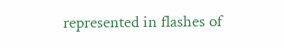represented in flashes of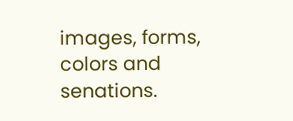images, forms, colors and senations.